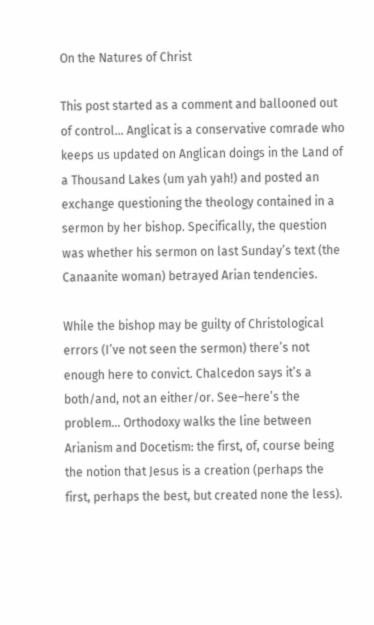On the Natures of Christ

This post started as a comment and ballooned out of control… Anglicat is a conservative comrade who keeps us updated on Anglican doings in the Land of a Thousand Lakes (um yah yah!) and posted an exchange questioning the theology contained in a sermon by her bishop. Specifically, the question was whether his sermon on last Sunday’s text (the Canaanite woman) betrayed Arian tendencies.

While the bishop may be guilty of Christological errors (I’ve not seen the sermon) there’s not enough here to convict. Chalcedon says it’s a both/and, not an either/or. See–here’s the problem… Orthodoxy walks the line between Arianism and Docetism: the first, of, course being the notion that Jesus is a creation (perhaps the first, perhaps the best, but created none the less).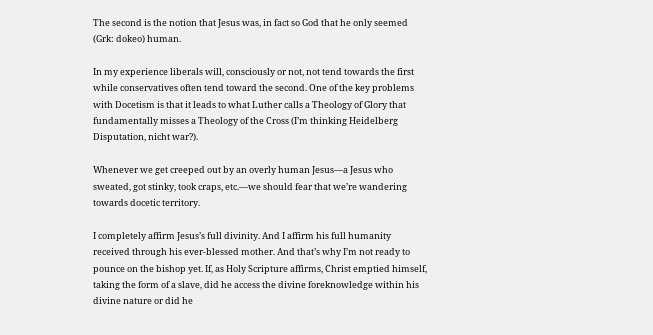The second is the notion that Jesus was, in fact so God that he only seemed (Grk: dokeo) human.

In my experience liberals will, consciously or not, not tend towards the first while conservatives often tend toward the second. One of the key problems with Docetism is that it leads to what Luther calls a Theology of Glory that fundamentally misses a Theology of the Cross (I’m thinking Heidelberg Disputation, nicht war?).

Whenever we get creeped out by an overly human Jesus—a Jesus who sweated, got stinky, took craps, etc.—we should fear that we’re wandering towards docetic territory.

I completely affirm Jesus’s full divinity. And I affirm his full humanity received through his ever-blessed mother. And that’s why I’m not ready to pounce on the bishop yet. If, as Holy Scripture affirms, Christ emptied himself, taking the form of a slave, did he access the divine foreknowledge within his divine nature or did he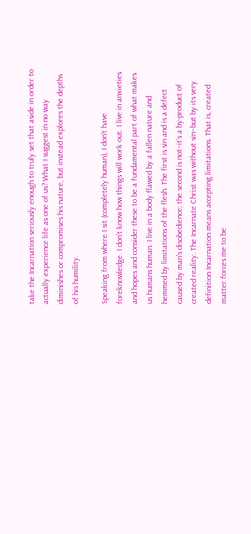take the Incarnation seriously enough to truly set that aside in order to actually experience life as one of us? What I suggest in no way diminishes or compromises his nature, but instead explores the depths of his humility.

Speaking from where I sit (completely human), I don’t have foreknowledge. I don’t know how things will work out. I live in anxieties and hopes and consider these to be a fundamental part of what makes us humans human. I live in a body flawed by a fallen nature and hemmed by limitations of the flesh. The first is sin and is a defect caused by man’s disobedience; the second is not–it’s a by-product of created reality. The Incarnate Christ was without sin–but by its very definition Incarnation means accepting limitations. That is, created matter forces me to be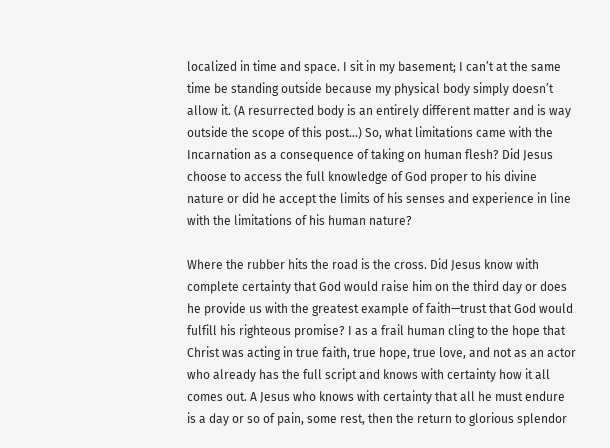localized in time and space. I sit in my basement; I can’t at the same time be standing outside because my physical body simply doesn’t allow it. (A resurrected body is an entirely different matter and is way outside the scope of this post…) So, what limitations came with the Incarnation as a consequence of taking on human flesh? Did Jesus choose to access the full knowledge of God proper to his divine nature or did he accept the limits of his senses and experience in line with the limitations of his human nature?

Where the rubber hits the road is the cross. Did Jesus know with complete certainty that God would raise him on the third day or does he provide us with the greatest example of faith—trust that God would fulfill his righteous promise? I as a frail human cling to the hope that Christ was acting in true faith, true hope, true love, and not as an actor who already has the full script and knows with certainty how it all comes out. A Jesus who knows with certainty that all he must endure is a day or so of pain, some rest, then the return to glorious splendor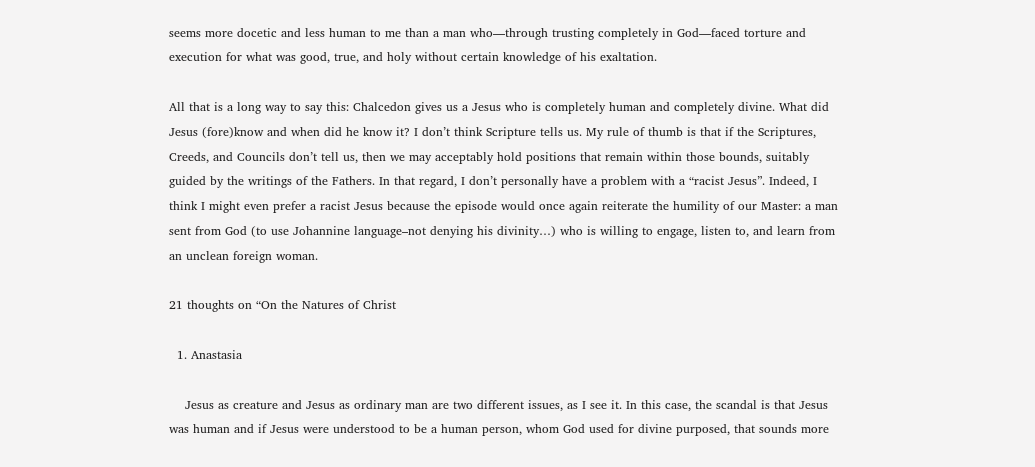seems more docetic and less human to me than a man who—through trusting completely in God—faced torture and execution for what was good, true, and holy without certain knowledge of his exaltation.

All that is a long way to say this: Chalcedon gives us a Jesus who is completely human and completely divine. What did Jesus (fore)know and when did he know it? I don’t think Scripture tells us. My rule of thumb is that if the Scriptures, Creeds, and Councils don’t tell us, then we may acceptably hold positions that remain within those bounds, suitably guided by the writings of the Fathers. In that regard, I don’t personally have a problem with a “racist Jesus”. Indeed, I think I might even prefer a racist Jesus because the episode would once again reiterate the humility of our Master: a man sent from God (to use Johannine language–not denying his divinity…) who is willing to engage, listen to, and learn from an unclean foreign woman.

21 thoughts on “On the Natures of Christ

  1. Anastasia

    Jesus as creature and Jesus as ordinary man are two different issues, as I see it. In this case, the scandal is that Jesus was human and if Jesus were understood to be a human person, whom God used for divine purposed, that sounds more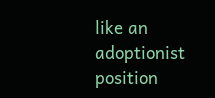like an adoptionist position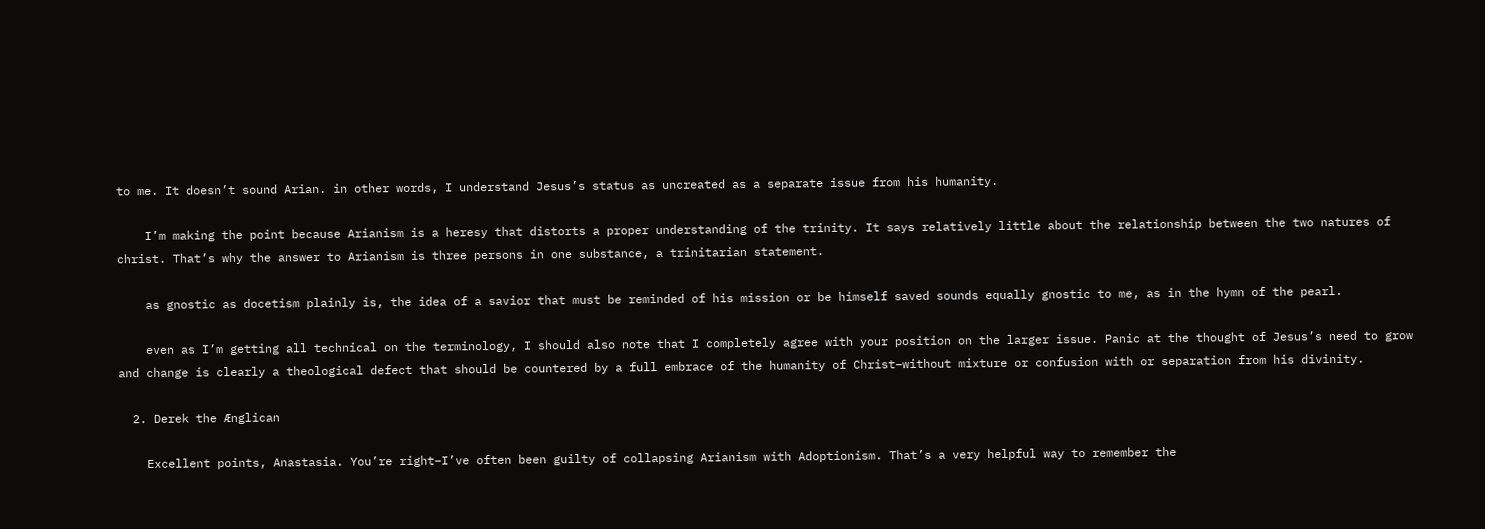to me. It doesn’t sound Arian. in other words, I understand Jesus’s status as uncreated as a separate issue from his humanity.

    I’m making the point because Arianism is a heresy that distorts a proper understanding of the trinity. It says relatively little about the relationship between the two natures of christ. That’s why the answer to Arianism is three persons in one substance, a trinitarian statement.

    as gnostic as docetism plainly is, the idea of a savior that must be reminded of his mission or be himself saved sounds equally gnostic to me, as in the hymn of the pearl.

    even as I’m getting all technical on the terminology, I should also note that I completely agree with your position on the larger issue. Panic at the thought of Jesus’s need to grow and change is clearly a theological defect that should be countered by a full embrace of the humanity of Christ–without mixture or confusion with or separation from his divinity.

  2. Derek the Ænglican

    Excellent points, Anastasia. You’re right–I’ve often been guilty of collapsing Arianism with Adoptionism. That’s a very helpful way to remember the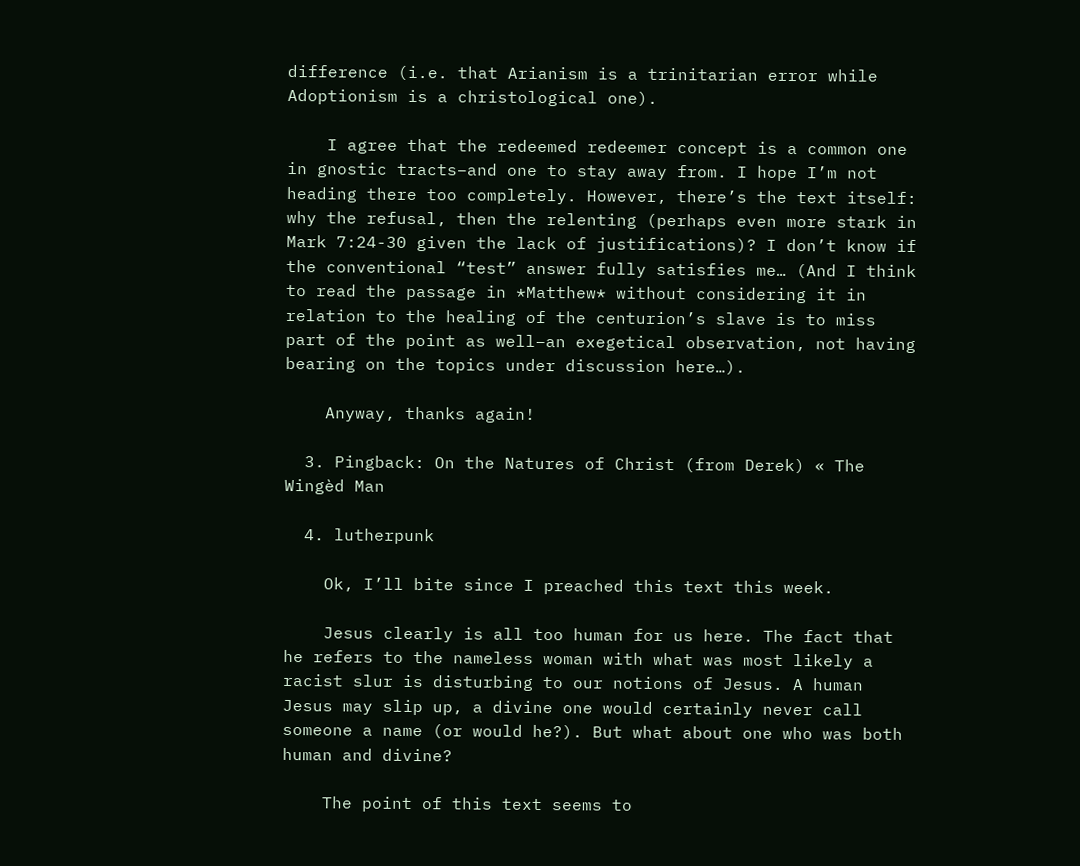difference (i.e. that Arianism is a trinitarian error while Adoptionism is a christological one).

    I agree that the redeemed redeemer concept is a common one in gnostic tracts–and one to stay away from. I hope I’m not heading there too completely. However, there’s the text itself: why the refusal, then the relenting (perhaps even more stark in Mark 7:24-30 given the lack of justifications)? I don’t know if the conventional “test” answer fully satisfies me… (And I think to read the passage in *Matthew* without considering it in relation to the healing of the centurion’s slave is to miss part of the point as well–an exegetical observation, not having bearing on the topics under discussion here…).

    Anyway, thanks again!

  3. Pingback: On the Natures of Christ (from Derek) « The Wingèd Man

  4. lutherpunk

    Ok, I’ll bite since I preached this text this week.

    Jesus clearly is all too human for us here. The fact that he refers to the nameless woman with what was most likely a racist slur is disturbing to our notions of Jesus. A human Jesus may slip up, a divine one would certainly never call someone a name (or would he?). But what about one who was both human and divine?

    The point of this text seems to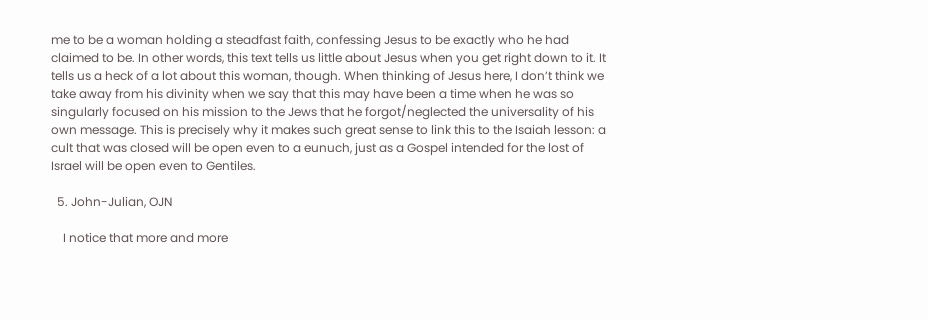me to be a woman holding a steadfast faith, confessing Jesus to be exactly who he had claimed to be. In other words, this text tells us little about Jesus when you get right down to it. It tells us a heck of a lot about this woman, though. When thinking of Jesus here, I don’t think we take away from his divinity when we say that this may have been a time when he was so singularly focused on his mission to the Jews that he forgot/neglected the universality of his own message. This is precisely why it makes such great sense to link this to the Isaiah lesson: a cult that was closed will be open even to a eunuch, just as a Gospel intended for the lost of Israel will be open even to Gentiles.

  5. John-Julian, OJN

    I notice that more and more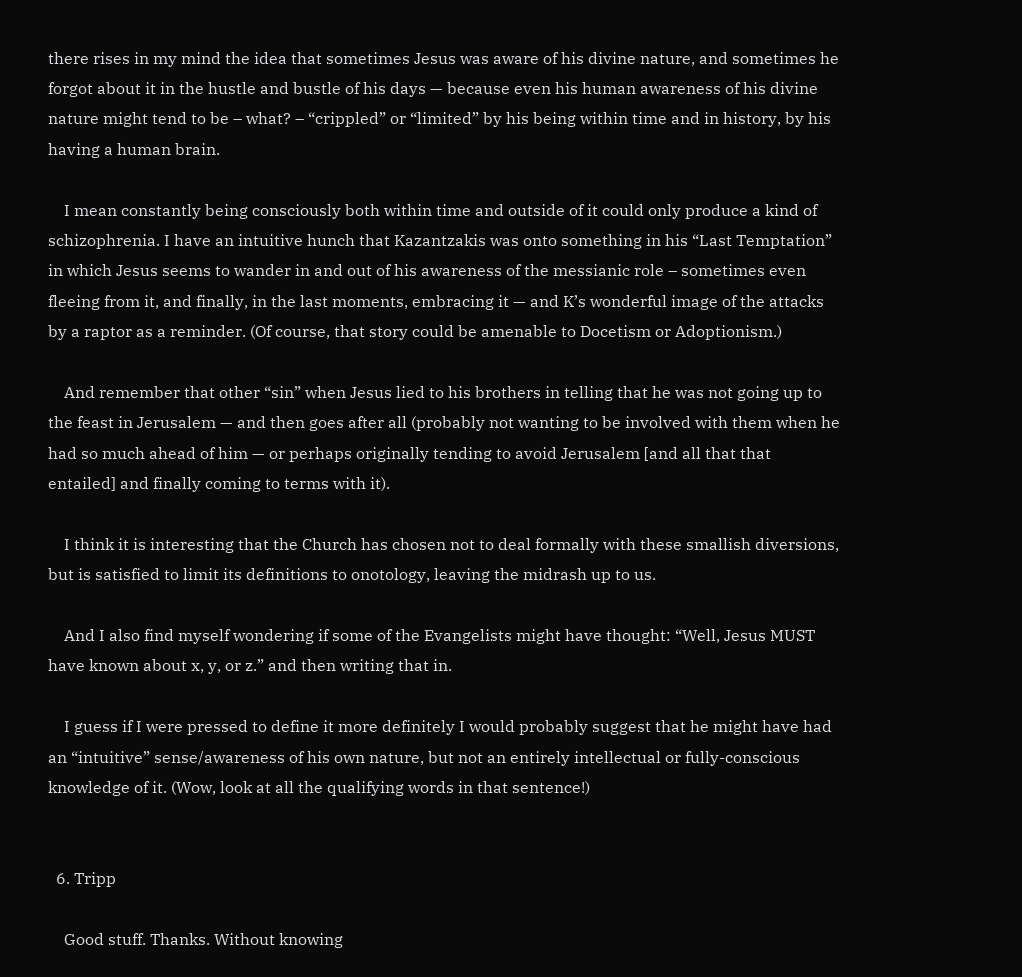there rises in my mind the idea that sometimes Jesus was aware of his divine nature, and sometimes he forgot about it in the hustle and bustle of his days — because even his human awareness of his divine nature might tend to be – what? – “crippled” or “limited” by his being within time and in history, by his having a human brain.

    I mean constantly being consciously both within time and outside of it could only produce a kind of schizophrenia. I have an intuitive hunch that Kazantzakis was onto something in his “Last Temptation” in which Jesus seems to wander in and out of his awareness of the messianic role – sometimes even fleeing from it, and finally, in the last moments, embracing it — and K’s wonderful image of the attacks by a raptor as a reminder. (Of course, that story could be amenable to Docetism or Adoptionism.)

    And remember that other “sin” when Jesus lied to his brothers in telling that he was not going up to the feast in Jerusalem — and then goes after all (probably not wanting to be involved with them when he had so much ahead of him — or perhaps originally tending to avoid Jerusalem [and all that that entailed] and finally coming to terms with it).

    I think it is interesting that the Church has chosen not to deal formally with these smallish diversions, but is satisfied to limit its definitions to onotology, leaving the midrash up to us.

    And I also find myself wondering if some of the Evangelists might have thought: “Well, Jesus MUST have known about x, y, or z.” and then writing that in.

    I guess if I were pressed to define it more definitely I would probably suggest that he might have had an “intuitive” sense/awareness of his own nature, but not an entirely intellectual or fully-conscious knowledge of it. (Wow, look at all the qualifying words in that sentence!)


  6. Tripp

    Good stuff. Thanks. Without knowing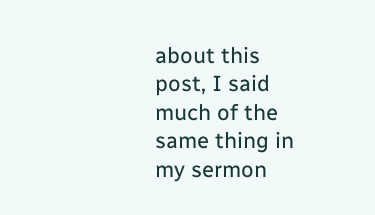about this post, I said much of the same thing in my sermon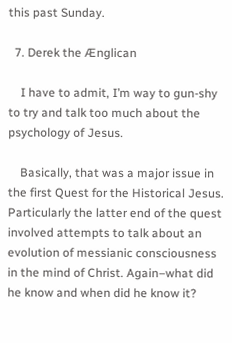this past Sunday.

  7. Derek the Ænglican

    I have to admit, I’m way to gun-shy to try and talk too much about the psychology of Jesus.

    Basically, that was a major issue in the first Quest for the Historical Jesus. Particularly the latter end of the quest involved attempts to talk about an evolution of messianic consciousness in the mind of Christ. Again–what did he know and when did he know it?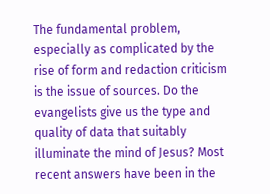The fundamental problem, especially as complicated by the rise of form and redaction criticism is the issue of sources. Do the evangelists give us the type and quality of data that suitably illuminate the mind of Jesus? Most recent answers have been in the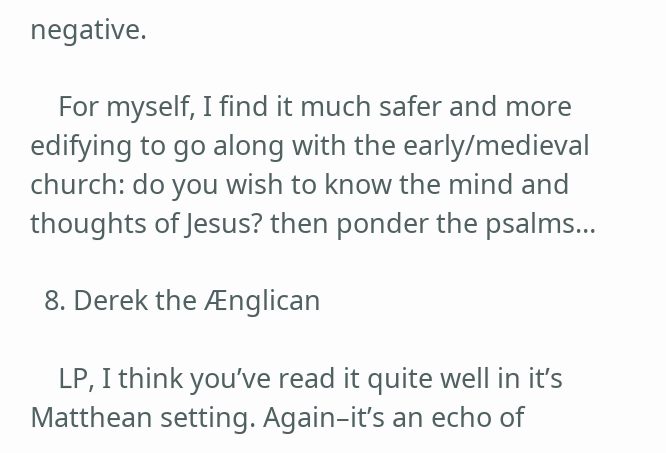negative.

    For myself, I find it much safer and more edifying to go along with the early/medieval church: do you wish to know the mind and thoughts of Jesus? then ponder the psalms…

  8. Derek the Ænglican

    LP, I think you’ve read it quite well in it’s Matthean setting. Again–it’s an echo of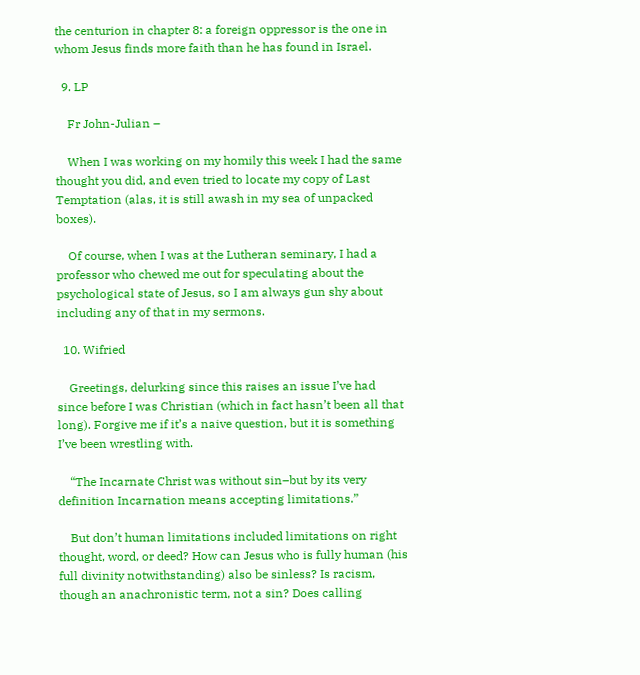the centurion in chapter 8: a foreign oppressor is the one in whom Jesus finds more faith than he has found in Israel.

  9. LP

    Fr John-Julian –

    When I was working on my homily this week I had the same thought you did, and even tried to locate my copy of Last Temptation (alas, it is still awash in my sea of unpacked boxes).

    Of course, when I was at the Lutheran seminary, I had a professor who chewed me out for speculating about the psychological state of Jesus, so I am always gun shy about including any of that in my sermons.

  10. Wifried

    Greetings, delurking since this raises an issue I’ve had since before I was Christian (which in fact hasn’t been all that long). Forgive me if it’s a naive question, but it is something I’ve been wrestling with.

    “The Incarnate Christ was without sin–but by its very definition Incarnation means accepting limitations.”

    But don’t human limitations included limitations on right thought, word, or deed? How can Jesus who is fully human (his full divinity notwithstanding) also be sinless? Is racism, though an anachronistic term, not a sin? Does calling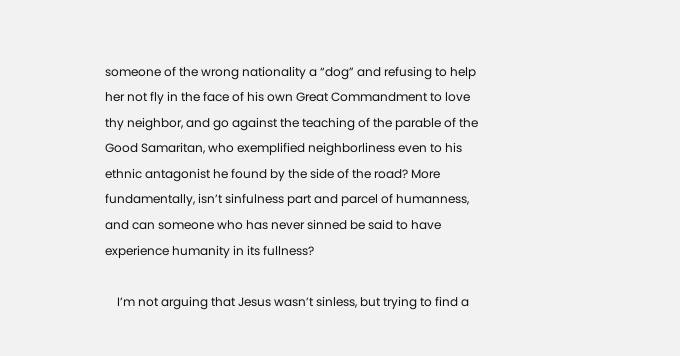someone of the wrong nationality a “dog” and refusing to help her not fly in the face of his own Great Commandment to love thy neighbor, and go against the teaching of the parable of the Good Samaritan, who exemplified neighborliness even to his ethnic antagonist he found by the side of the road? More fundamentally, isn’t sinfulness part and parcel of humanness, and can someone who has never sinned be said to have experience humanity in its fullness?

    I’m not arguing that Jesus wasn’t sinless, but trying to find a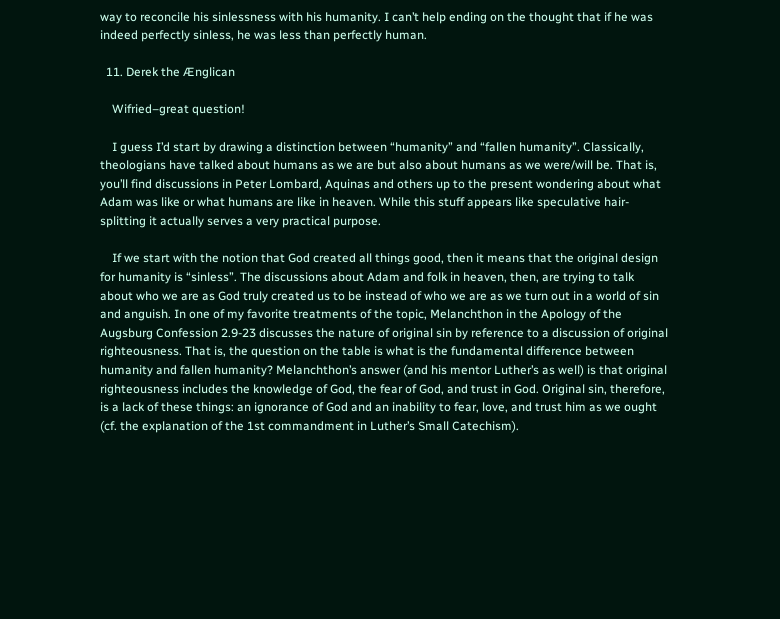way to reconcile his sinlessness with his humanity. I can’t help ending on the thought that if he was indeed perfectly sinless, he was less than perfectly human.

  11. Derek the Ænglican

    Wifried–great question!

    I guess I’d start by drawing a distinction between “humanity” and “fallen humanity”. Classically, theologians have talked about humans as we are but also about humans as we were/will be. That is, you’ll find discussions in Peter Lombard, Aquinas and others up to the present wondering about what Adam was like or what humans are like in heaven. While this stuff appears like speculative hair-splitting it actually serves a very practical purpose.

    If we start with the notion that God created all things good, then it means that the original design for humanity is “sinless”. The discussions about Adam and folk in heaven, then, are trying to talk about who we are as God truly created us to be instead of who we are as we turn out in a world of sin and anguish. In one of my favorite treatments of the topic, Melanchthon in the Apology of the Augsburg Confession 2.9-23 discusses the nature of original sin by reference to a discussion of original righteousness. That is, the question on the table is what is the fundamental difference between humanity and fallen humanity? Melanchthon’s answer (and his mentor Luther’s as well) is that original righteousness includes the knowledge of God, the fear of God, and trust in God. Original sin, therefore, is a lack of these things: an ignorance of God and an inability to fear, love, and trust him as we ought (cf. the explanation of the 1st commandment in Luther’s Small Catechism).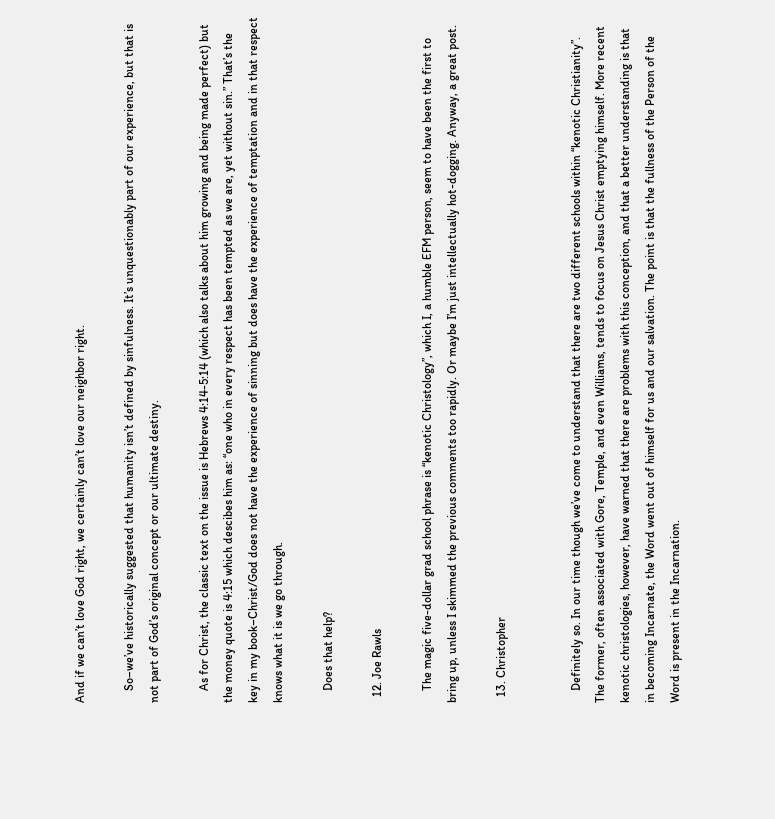And if we can’t love God right, we certainly can’t love our neighbor right.

    So–we’ve historically suggested that humanity isn’t defined by sinfulness. It’s unquestionably part of our experience, but that is not part of God’s original concept or our ultimate destiny.

    As for Christ, the classic text on the issue is Hebrews 4:14-5:14 (which also talks about him growing and being made perfect) but the money quote is 4:15 which descibes him as: “one who in every respect has been tempted as we are, yet without sin.” That’s the key in my book–Christ/God does not have the experience of sinning but does have the experience of temptation and in that respect knows what it is we go through.

    Does that help?

  12. Joe Rawls

    The magic five-dollar grad school phrase is “kenotic Christology”, which I, a humble EFM person, seem to have been the first to bring up, unless I skimmed the previous comments too rapidly. Or maybe I’m just intellectually hot-dogging. Anyway, a great post.

  13. Christopher


    Definitely so. In our time though we’ve come to understand that there are two different schools within “kenotic Christianity”. The former, often associated with Gore, Temple, and even Williams, tends to focus on Jesus Christ emptying himself. More recent kenotic christologies, however, have warned that there are problems with this conception, and that a better understanding is that in becoming Incarnate, the Word went out of himself for us and our salvation. The point is that the fullness of the Person of the Word is present in the Incarnation.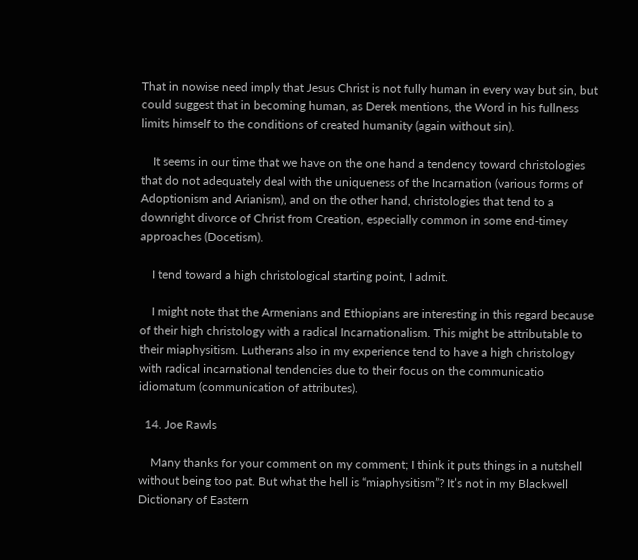That in nowise need imply that Jesus Christ is not fully human in every way but sin, but could suggest that in becoming human, as Derek mentions, the Word in his fullness limits himself to the conditions of created humanity (again without sin).

    It seems in our time that we have on the one hand a tendency toward christologies that do not adequately deal with the uniqueness of the Incarnation (various forms of Adoptionism and Arianism), and on the other hand, christologies that tend to a downright divorce of Christ from Creation, especially common in some end-timey approaches (Docetism).

    I tend toward a high christological starting point, I admit.

    I might note that the Armenians and Ethiopians are interesting in this regard because of their high christology with a radical Incarnationalism. This might be attributable to their miaphysitism. Lutherans also in my experience tend to have a high christology with radical incarnational tendencies due to their focus on the communicatio idiomatum (communication of attributes).

  14. Joe Rawls

    Many thanks for your comment on my comment; I think it puts things in a nutshell without being too pat. But what the hell is “miaphysitism”? It’s not in my Blackwell Dictionary of Eastern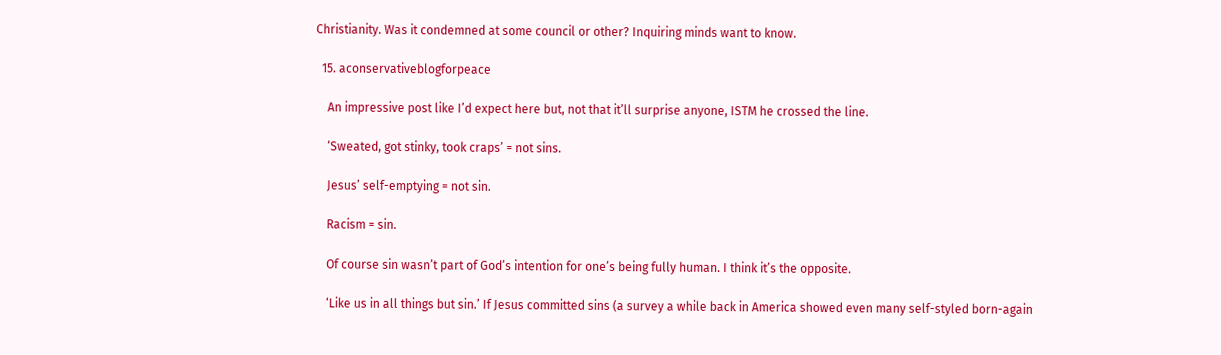Christianity. Was it condemned at some council or other? Inquiring minds want to know.

  15. aconservativeblogforpeace

    An impressive post like I’d expect here but, not that it’ll surprise anyone, ISTM he crossed the line.

    ‘Sweated, got stinky, took craps’ = not sins.

    Jesus’ self-emptying = not sin.

    Racism = sin.

    Of course sin wasn’t part of God’s intention for one’s being fully human. I think it’s the opposite.

    ‘Like us in all things but sin.’ If Jesus committed sins (a survey a while back in America showed even many self-styled born-again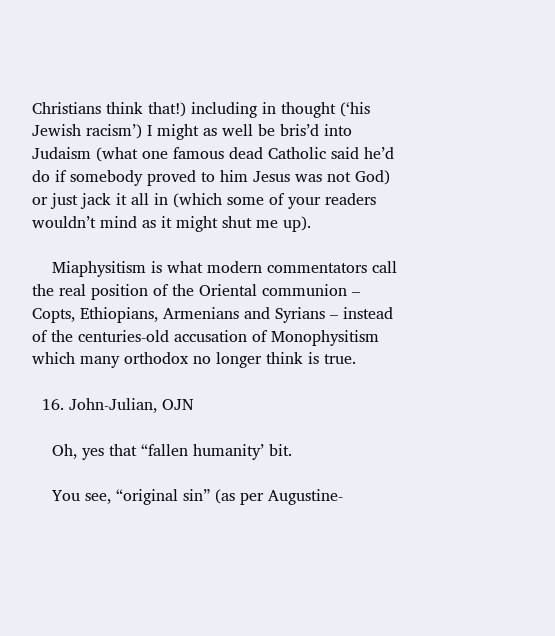Christians think that!) including in thought (‘his Jewish racism’) I might as well be bris’d into Judaism (what one famous dead Catholic said he’d do if somebody proved to him Jesus was not God) or just jack it all in (which some of your readers wouldn’t mind as it might shut me up).

    Miaphysitism is what modern commentators call the real position of the Oriental communion – Copts, Ethiopians, Armenians and Syrians – instead of the centuries-old accusation of Monophysitism which many orthodox no longer think is true.

  16. John-Julian, OJN

    Oh, yes that “fallen humanity’ bit.

    You see, “original sin” (as per Augustine-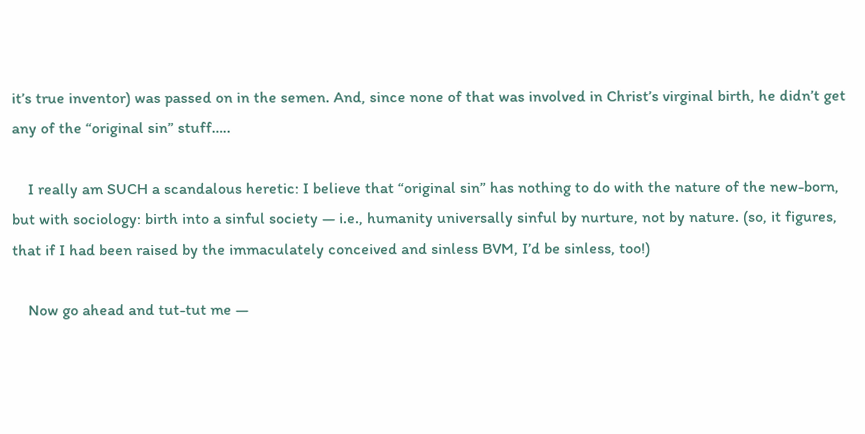it’s true inventor) was passed on in the semen. And, since none of that was involved in Christ’s virginal birth, he didn’t get any of the “original sin” stuff…..

    I really am SUCH a scandalous heretic: I believe that “original sin” has nothing to do with the nature of the new-born, but with sociology: birth into a sinful society — i.e., humanity universally sinful by nurture, not by nature. (so, it figures, that if I had been raised by the immaculately conceived and sinless BVM, I’d be sinless, too!)

    Now go ahead and tut-tut me —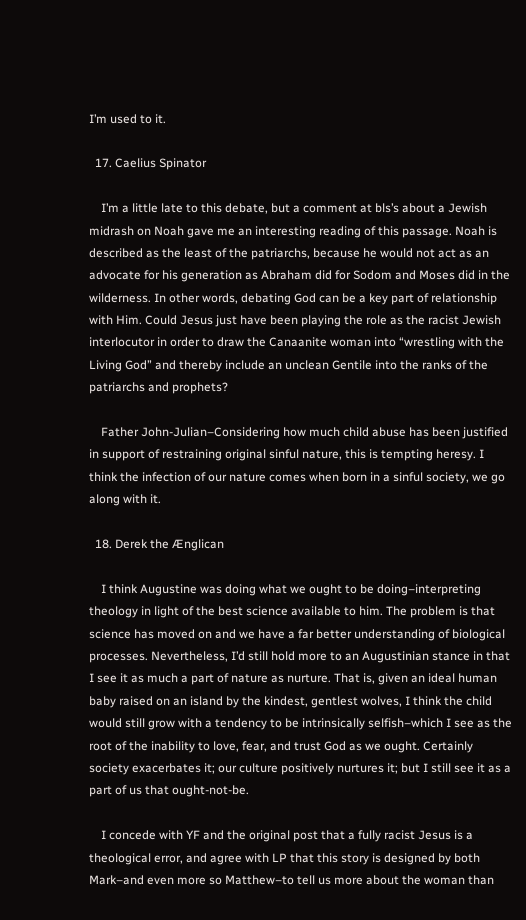I’m used to it.

  17. Caelius Spinator

    I’m a little late to this debate, but a comment at bls’s about a Jewish midrash on Noah gave me an interesting reading of this passage. Noah is described as the least of the patriarchs, because he would not act as an advocate for his generation as Abraham did for Sodom and Moses did in the wilderness. In other words, debating God can be a key part of relationship with Him. Could Jesus just have been playing the role as the racist Jewish interlocutor in order to draw the Canaanite woman into “wrestling with the Living God” and thereby include an unclean Gentile into the ranks of the patriarchs and prophets?

    Father John-Julian–Considering how much child abuse has been justified in support of restraining original sinful nature, this is tempting heresy. I think the infection of our nature comes when born in a sinful society, we go along with it.

  18. Derek the Ænglican

    I think Augustine was doing what we ought to be doing–interpreting theology in light of the best science available to him. The problem is that science has moved on and we have a far better understanding of biological processes. Nevertheless, I’d still hold more to an Augustinian stance in that I see it as much a part of nature as nurture. That is, given an ideal human baby raised on an island by the kindest, gentlest wolves, I think the child would still grow with a tendency to be intrinsically selfish–which I see as the root of the inability to love, fear, and trust God as we ought. Certainly society exacerbates it; our culture positively nurtures it; but I still see it as a part of us that ought-not-be.

    I concede with YF and the original post that a fully racist Jesus is a theological error, and agree with LP that this story is designed by both Mark–and even more so Matthew–to tell us more about the woman than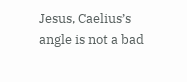Jesus, Caelius’s angle is not a bad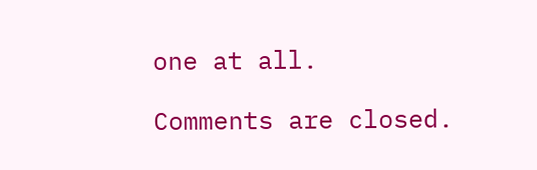one at all.

Comments are closed.